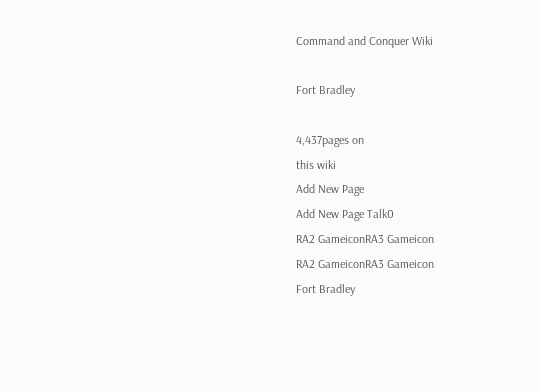Command and Conquer Wiki

Fort Bradley

4,437pages on
this wiki
Add New Page
Add New Page Talk0
RA2 GameiconRA3 Gameicon
RA2 GameiconRA3 Gameicon
Fort Bradley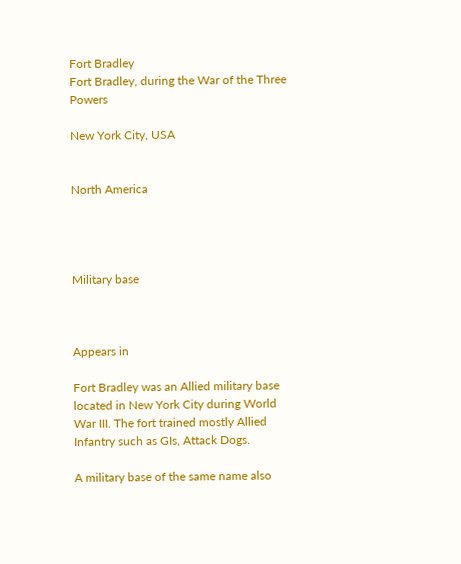Fort Bradley
Fort Bradley, during the War of the Three Powers

New York City, USA


North America




Military base



Appears in

Fort Bradley was an Allied military base located in New York City during World War III. The fort trained mostly Allied Infantry such as GIs, Attack Dogs.

A military base of the same name also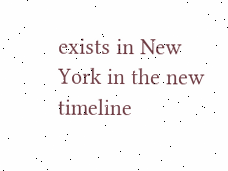exists in New York in the new timeline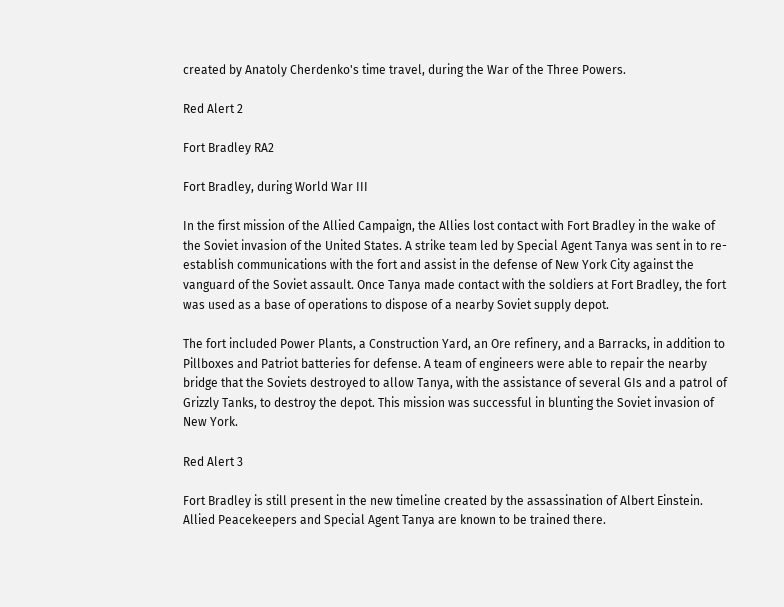created by Anatoly Cherdenko's time travel, during the War of the Three Powers.

Red Alert 2

Fort Bradley RA2

Fort Bradley, during World War III

In the first mission of the Allied Campaign, the Allies lost contact with Fort Bradley in the wake of the Soviet invasion of the United States. A strike team led by Special Agent Tanya was sent in to re-establish communications with the fort and assist in the defense of New York City against the vanguard of the Soviet assault. Once Tanya made contact with the soldiers at Fort Bradley, the fort was used as a base of operations to dispose of a nearby Soviet supply depot.

The fort included Power Plants, a Construction Yard, an Ore refinery, and a Barracks, in addition to Pillboxes and Patriot batteries for defense. A team of engineers were able to repair the nearby bridge that the Soviets destroyed to allow Tanya, with the assistance of several GIs and a patrol of Grizzly Tanks, to destroy the depot. This mission was successful in blunting the Soviet invasion of New York.

Red Alert 3

Fort Bradley is still present in the new timeline created by the assassination of Albert Einstein. Allied Peacekeepers and Special Agent Tanya are known to be trained there.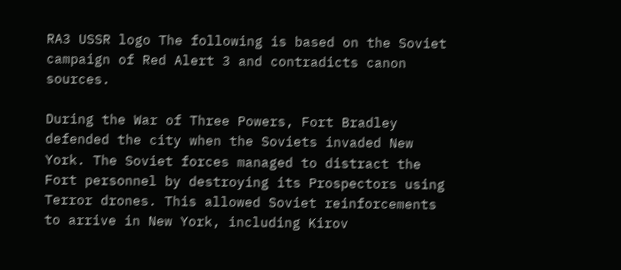RA3 USSR logo The following is based on the Soviet campaign of Red Alert 3 and contradicts canon sources.

During the War of Three Powers, Fort Bradley defended the city when the Soviets invaded New York. The Soviet forces managed to distract the Fort personnel by destroying its Prospectors using Terror drones. This allowed Soviet reinforcements to arrive in New York, including Kirov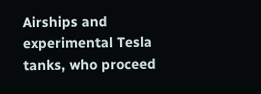Airships and experimental Tesla tanks, who proceed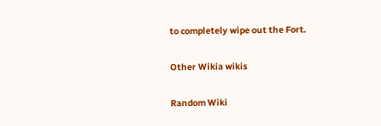to completely wipe out the Fort.

Other Wikia wikis

Random Wiki